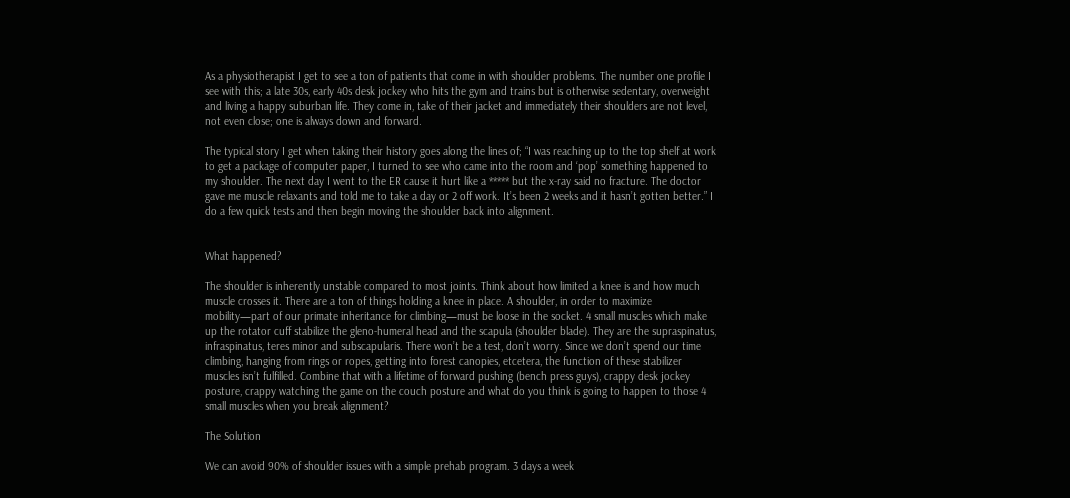As a physiotherapist I get to see a ton of patients that come in with shoulder problems. The number one profile I see with this; a late 30s, early 40s desk jockey who hits the gym and trains but is otherwise sedentary, overweight and living a happy suburban life. They come in, take of their jacket and immediately their shoulders are not level, not even close; one is always down and forward.

The typical story I get when taking their history goes along the lines of; “I was reaching up to the top shelf at work to get a package of computer paper, I turned to see who came into the room and ‘pop’ something happened to my shoulder. The next day I went to the ER cause it hurt like a ***** but the x-ray said no fracture. The doctor gave me muscle relaxants and told me to take a day or 2 off work. It’s been 2 weeks and it hasn’t gotten better.” I do a few quick tests and then begin moving the shoulder back into alignment.


What happened?

The shoulder is inherently unstable compared to most joints. Think about how limited a knee is and how much muscle crosses it. There are a ton of things holding a knee in place. A shoulder, in order to maximize mobility—part of our primate inheritance for climbing—must be loose in the socket. 4 small muscles which make up the rotator cuff stabilize the gleno-humeral head and the scapula (shoulder blade). They are the supraspinatus, infraspinatus, teres minor and subscapularis. There won’t be a test, don’t worry. Since we don’t spend our time climbing, hanging from rings or ropes, getting into forest canopies, etcetera, the function of these stabilizer muscles isn’t fulfilled. Combine that with a lifetime of forward pushing (bench press guys), crappy desk jockey posture, crappy watching the game on the couch posture and what do you think is going to happen to those 4 small muscles when you break alignment?

The Solution

We can avoid 90% of shoulder issues with a simple prehab program. 3 days a week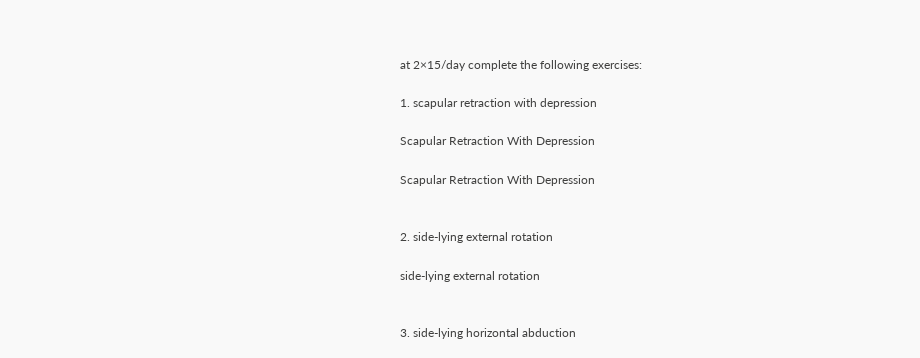at 2×15/day complete the following exercises:

1. scapular retraction with depression

Scapular Retraction With Depression

Scapular Retraction With Depression


2. side-lying external rotation

side-lying external rotation


3. side-lying horizontal abduction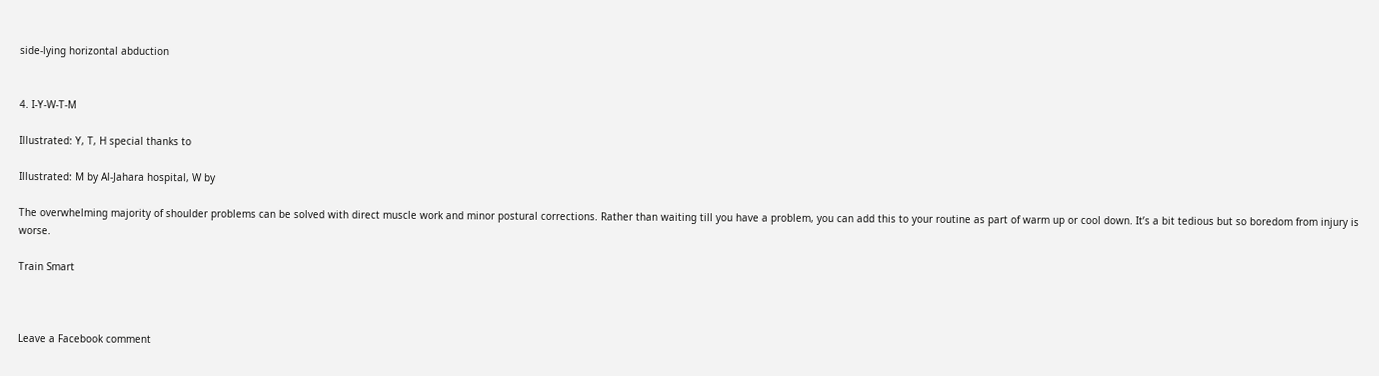side-lying horizontal abduction


4. I-Y-W-T-M

Illustrated: Y, T, H special thanks to

Illustrated: M by Al-Jahara hospital, W by

The overwhelming majority of shoulder problems can be solved with direct muscle work and minor postural corrections. Rather than waiting till you have a problem, you can add this to your routine as part of warm up or cool down. It’s a bit tedious but so boredom from injury is worse.

Train Smart



Leave a Facebook comment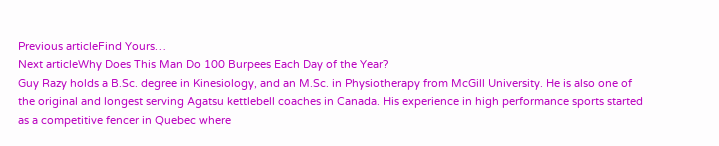Previous articleFind Yours…
Next articleWhy Does This Man Do 100 Burpees Each Day of the Year?
Guy Razy holds a B.Sc. degree in Kinesiology, and an M.Sc. in Physiotherapy from McGill University. He is also one of the original and longest serving Agatsu kettlebell coaches in Canada. His experience in high performance sports started as a competitive fencer in Quebec where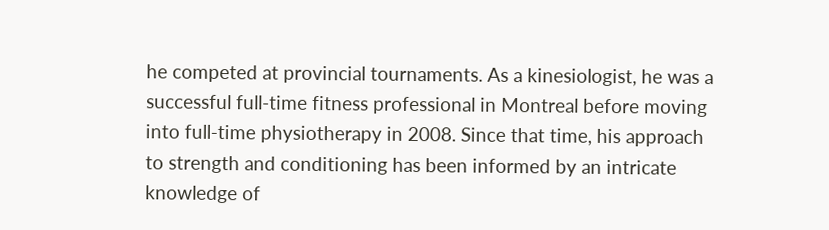he competed at provincial tournaments. As a kinesiologist, he was a successful full-time fitness professional in Montreal before moving into full-time physiotherapy in 2008. Since that time, his approach to strength and conditioning has been informed by an intricate knowledge of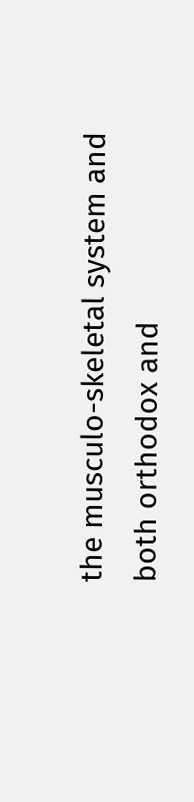the musculo-skeletal system and both orthodox and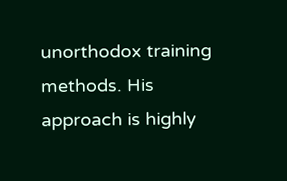unorthodox training methods. His approach is highly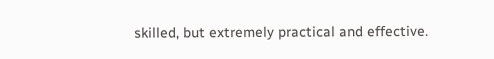skilled, but extremely practical and effective.